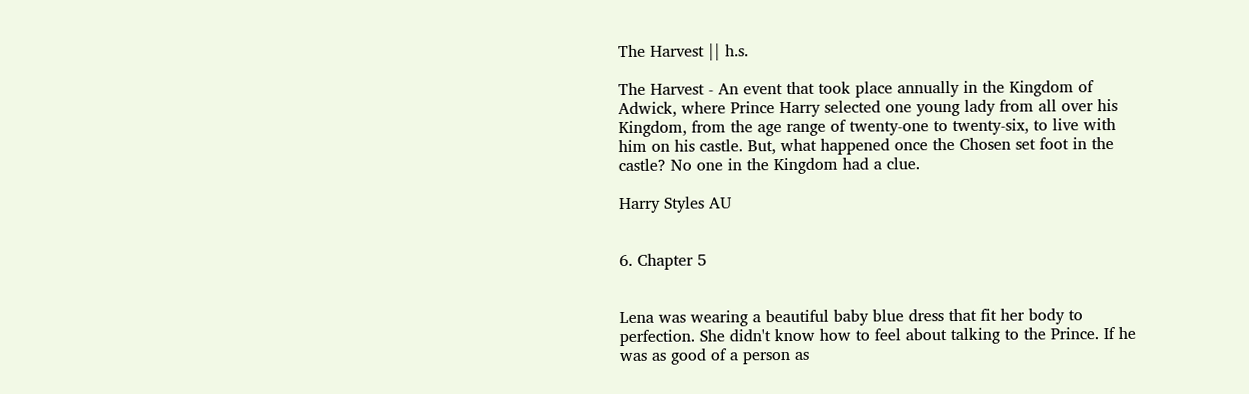The Harvest || h.s.

The Harvest - An event that took place annually in the Kingdom of Adwick, where Prince Harry selected one young lady from all over his Kingdom, from the age range of twenty-one to twenty-six, to live with him on his castle. But, what happened once the Chosen set foot in the castle? No one in the Kingdom had a clue.

Harry Styles AU


6. Chapter 5


Lena was wearing a beautiful baby blue dress that fit her body to perfection. She didn't know how to feel about talking to the Prince. If he was as good of a person as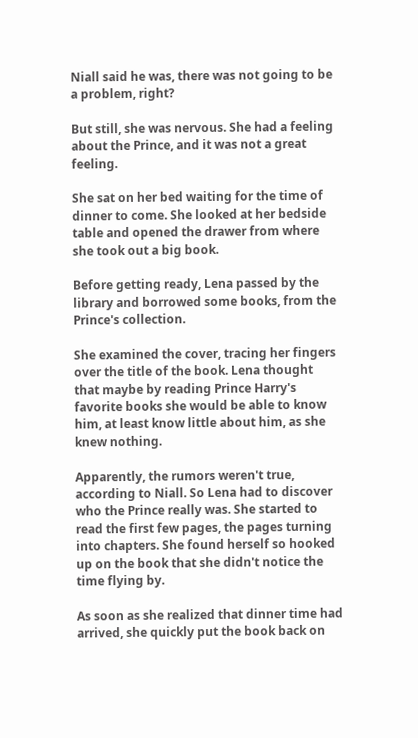Niall said he was, there was not going to be a problem, right?

But still, she was nervous. She had a feeling about the Prince, and it was not a great feeling.

She sat on her bed waiting for the time of dinner to come. She looked at her bedside table and opened the drawer from where she took out a big book.

Before getting ready, Lena passed by the library and borrowed some books, from the Prince's collection.

She examined the cover, tracing her fingers over the title of the book. Lena thought that maybe by reading Prince Harry's favorite books she would be able to know him, at least know little about him, as she knew nothing.

Apparently, the rumors weren't true, according to Niall. So Lena had to discover who the Prince really was. She started to read the first few pages, the pages turning into chapters. She found herself so hooked up on the book that she didn't notice the time flying by.

As soon as she realized that dinner time had arrived, she quickly put the book back on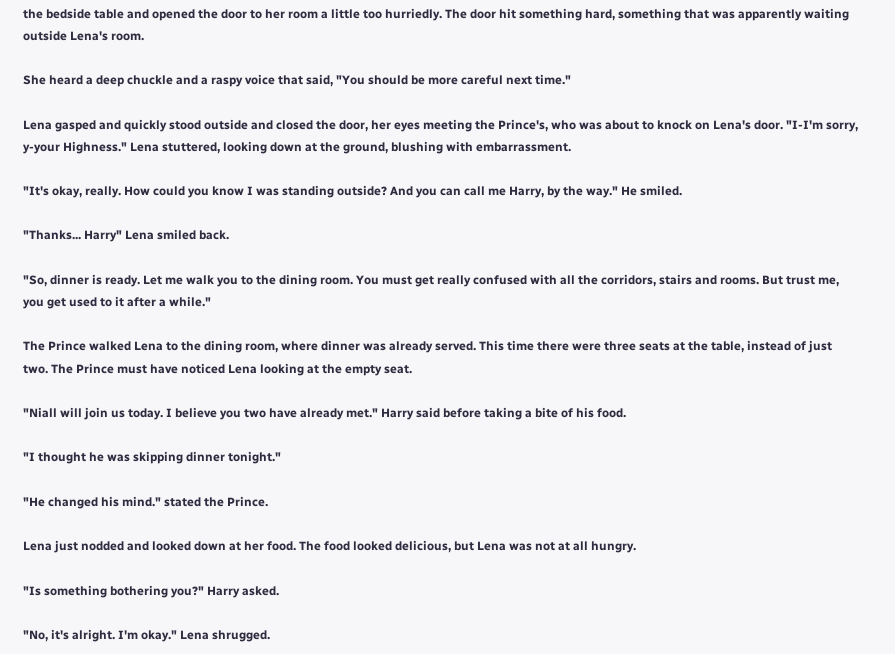the bedside table and opened the door to her room a little too hurriedly. The door hit something hard, something that was apparently waiting outside Lena's room.

She heard a deep chuckle and a raspy voice that said, "You should be more careful next time."

Lena gasped and quickly stood outside and closed the door, her eyes meeting the Prince's, who was about to knock on Lena's door. "I-I'm sorry, y-your Highness." Lena stuttered, looking down at the ground, blushing with embarrassment.

"It's okay, really. How could you know I was standing outside? And you can call me Harry, by the way." He smiled.

"Thanks... Harry" Lena smiled back.

"So, dinner is ready. Let me walk you to the dining room. You must get really confused with all the corridors, stairs and rooms. But trust me, you get used to it after a while."

The Prince walked Lena to the dining room, where dinner was already served. This time there were three seats at the table, instead of just two. The Prince must have noticed Lena looking at the empty seat.

"Niall will join us today. I believe you two have already met." Harry said before taking a bite of his food.

"I thought he was skipping dinner tonight."

"He changed his mind." stated the Prince.

Lena just nodded and looked down at her food. The food looked delicious, but Lena was not at all hungry.

"Is something bothering you?" Harry asked.

"No, it's alright. I'm okay." Lena shrugged.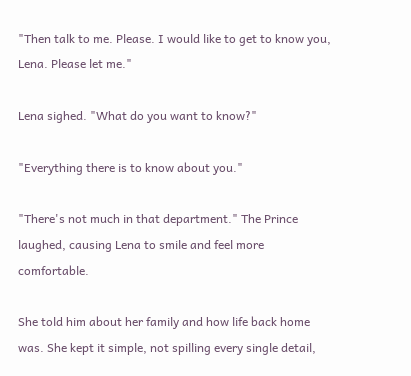"Then talk to me. Please. I would like to get to know you, Lena. Please let me."

Lena sighed. "What do you want to know?"

"Everything there is to know about you."

"There's not much in that department." The Prince laughed, causing Lena to smile and feel more comfortable.

She told him about her family and how life back home was. She kept it simple, not spilling every single detail,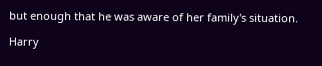but enough that he was aware of her family's situation.

Harry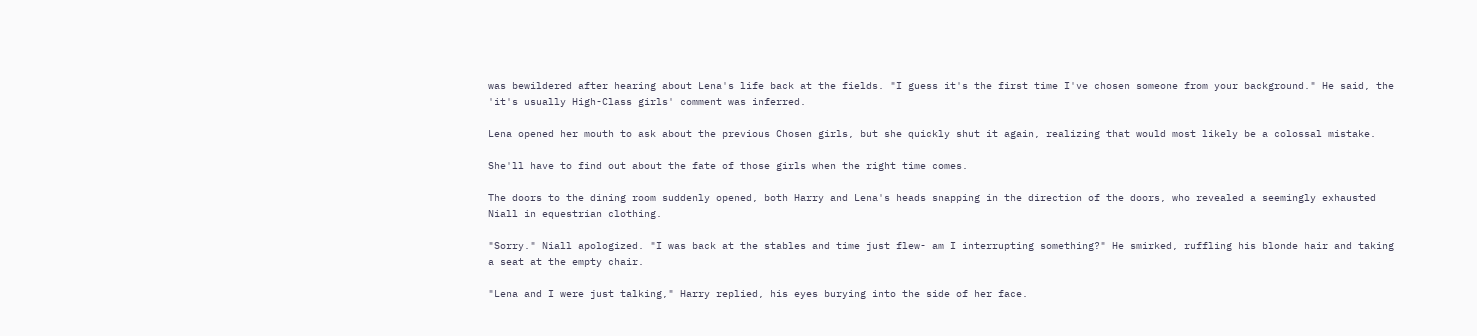was bewildered after hearing about Lena's life back at the fields. "I guess it's the first time I've chosen someone from your background." He said, the 'it's usually High-Class girls' comment was inferred.

Lena opened her mouth to ask about the previous Chosen girls, but she quickly shut it again, realizing that would most likely be a colossal mistake.

She'll have to find out about the fate of those girls when the right time comes.

The doors to the dining room suddenly opened, both Harry and Lena's heads snapping in the direction of the doors, who revealed a seemingly exhausted Niall in equestrian clothing.

"Sorry." Niall apologized. "I was back at the stables and time just flew- am I interrupting something?" He smirked, ruffling his blonde hair and taking a seat at the empty chair.

"Lena and I were just talking," Harry replied, his eyes burying into the side of her face.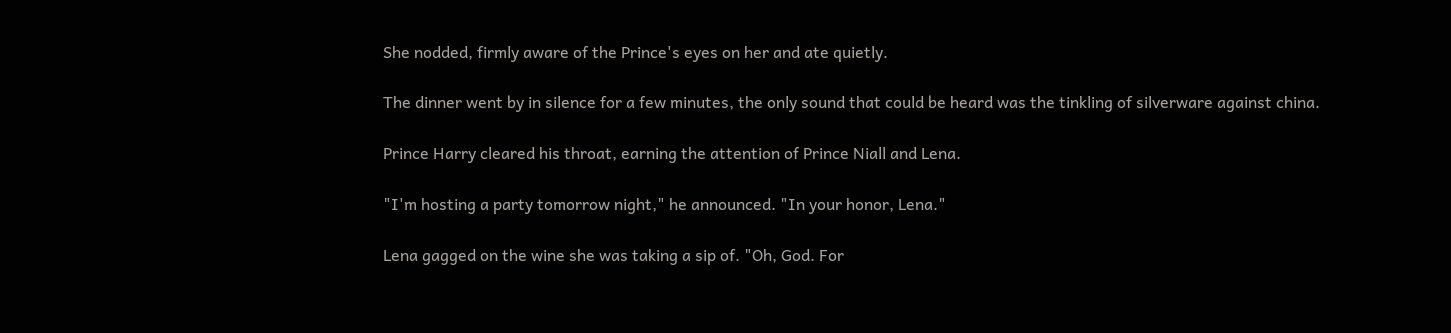She nodded, firmly aware of the Prince's eyes on her and ate quietly.

The dinner went by in silence for a few minutes, the only sound that could be heard was the tinkling of silverware against china.

Prince Harry cleared his throat, earning the attention of Prince Niall and Lena.

"I'm hosting a party tomorrow night," he announced. "In your honor, Lena."

Lena gagged on the wine she was taking a sip of. "Oh, God. For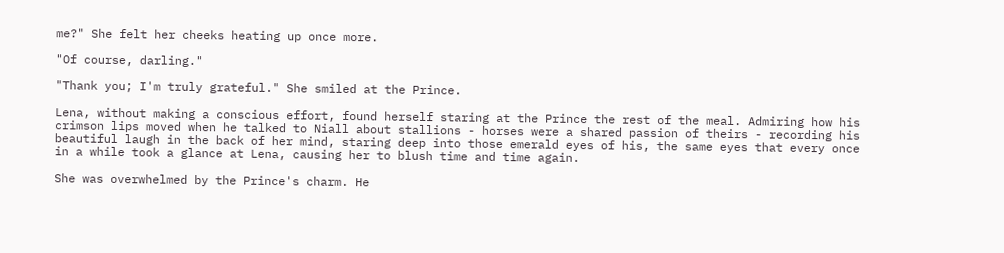me?" She felt her cheeks heating up once more.

"Of course, darling."

"Thank you; I'm truly grateful." She smiled at the Prince.

Lena, without making a conscious effort, found herself staring at the Prince the rest of the meal. Admiring how his crimson lips moved when he talked to Niall about stallions - horses were a shared passion of theirs - recording his beautiful laugh in the back of her mind, staring deep into those emerald eyes of his, the same eyes that every once in a while took a glance at Lena, causing her to blush time and time again.

She was overwhelmed by the Prince's charm. He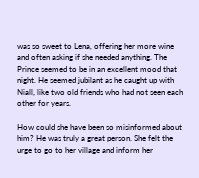was so sweet to Lena, offering her more wine and often asking if she needed anything. The Prince seemed to be in an excellent mood that night. He seemed jubilant as he caught up with Niall, like two old friends who had not seen each other for years.

How could she have been so misinformed about him? He was truly a great person. She felt the urge to go to her village and inform her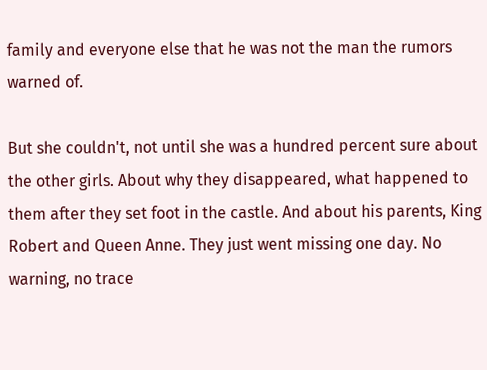family and everyone else that he was not the man the rumors warned of.

But she couldn't, not until she was a hundred percent sure about the other girls. About why they disappeared, what happened to them after they set foot in the castle. And about his parents, King Robert and Queen Anne. They just went missing one day. No warning, no trace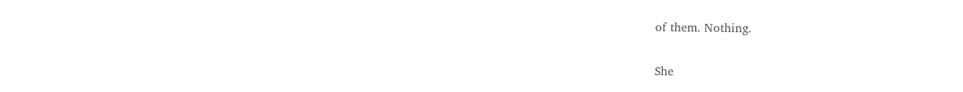of them. Nothing.

She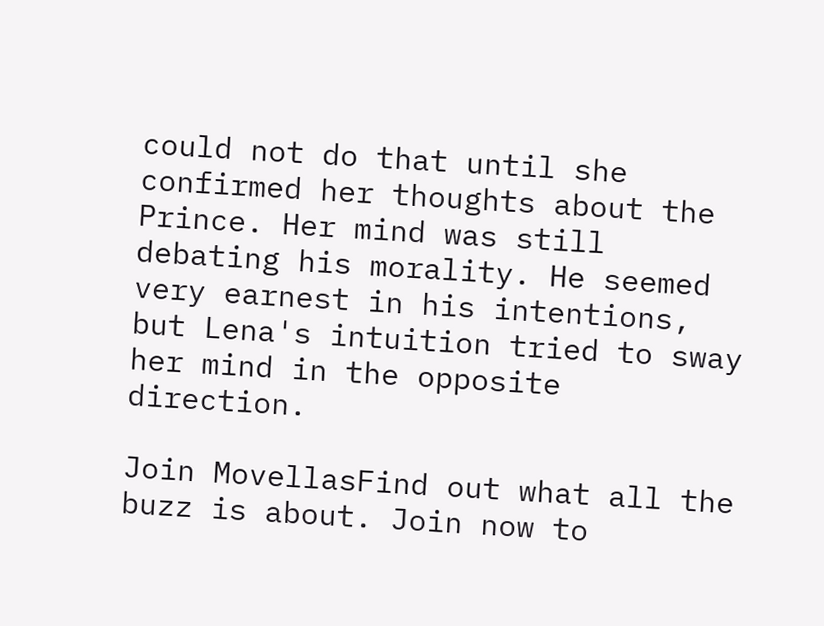could not do that until she confirmed her thoughts about the Prince. Her mind was still debating his morality. He seemed very earnest in his intentions, but Lena's intuition tried to sway her mind in the opposite direction.

Join MovellasFind out what all the buzz is about. Join now to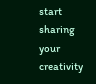start sharing your creativity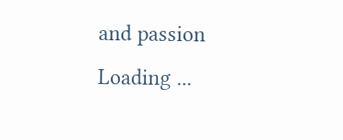and passion
Loading ...